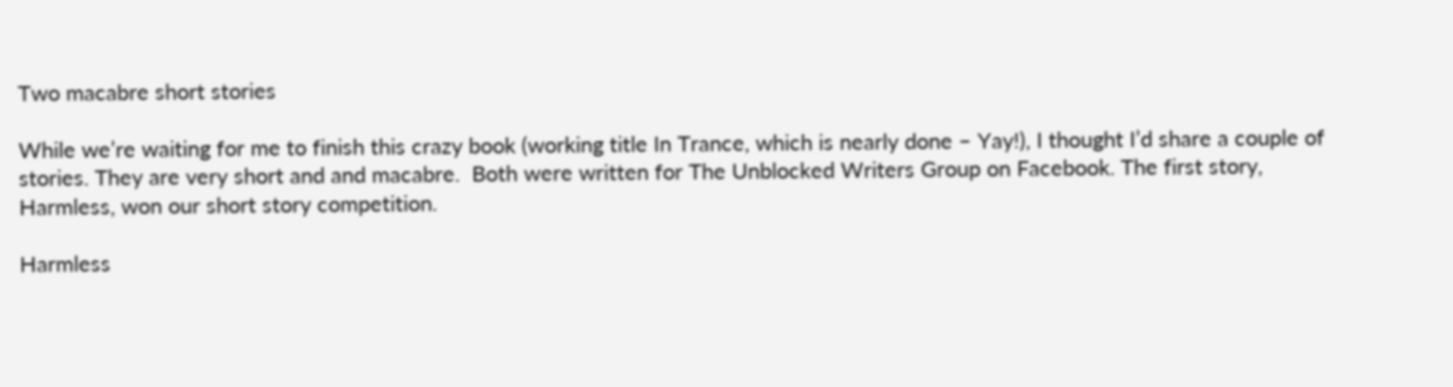Two macabre short stories

While we’re waiting for me to finish this crazy book (working title In Trance, which is nearly done – Yay!), I thought I’d share a couple of stories. They are very short and and macabre.  Both were written for The Unblocked Writers Group on Facebook. The first story, Harmless, won our short story competition.

Harmless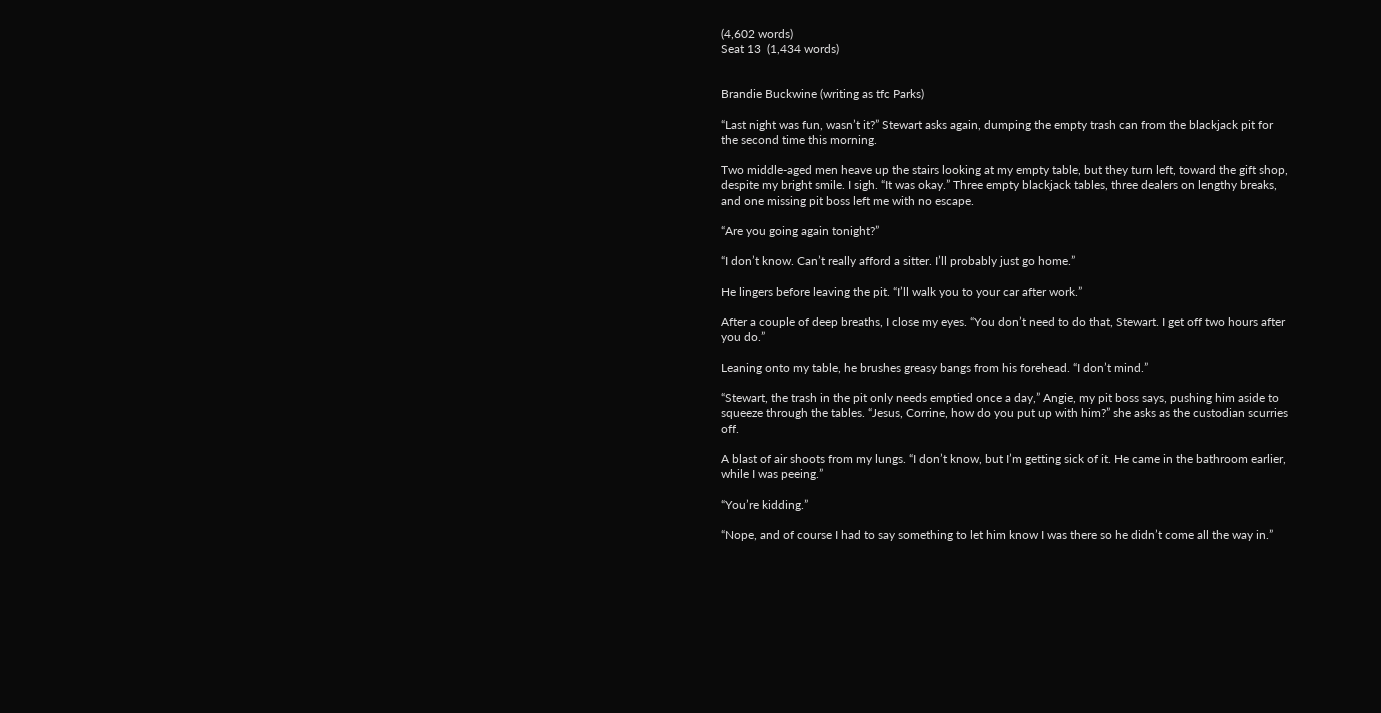(4,602 words)
Seat 13  (1,434 words)


Brandie Buckwine (writing as tfc Parks)

“Last night was fun, wasn’t it?” Stewart asks again, dumping the empty trash can from the blackjack pit for the second time this morning.

Two middle-aged men heave up the stairs looking at my empty table, but they turn left, toward the gift shop, despite my bright smile. I sigh. “It was okay.” Three empty blackjack tables, three dealers on lengthy breaks, and one missing pit boss left me with no escape.

“Are you going again tonight?”

“I don’t know. Can’t really afford a sitter. I’ll probably just go home.”

He lingers before leaving the pit. “I’ll walk you to your car after work.”

After a couple of deep breaths, I close my eyes. “You don’t need to do that, Stewart. I get off two hours after you do.”

Leaning onto my table, he brushes greasy bangs from his forehead. “I don’t mind.”

“Stewart, the trash in the pit only needs emptied once a day,” Angie, my pit boss says, pushing him aside to squeeze through the tables. “Jesus, Corrine, how do you put up with him?” she asks as the custodian scurries off.

A blast of air shoots from my lungs. “I don’t know, but I’m getting sick of it. He came in the bathroom earlier, while I was peeing.”

“You’re kidding.”

“Nope, and of course I had to say something to let him know I was there so he didn’t come all the way in.”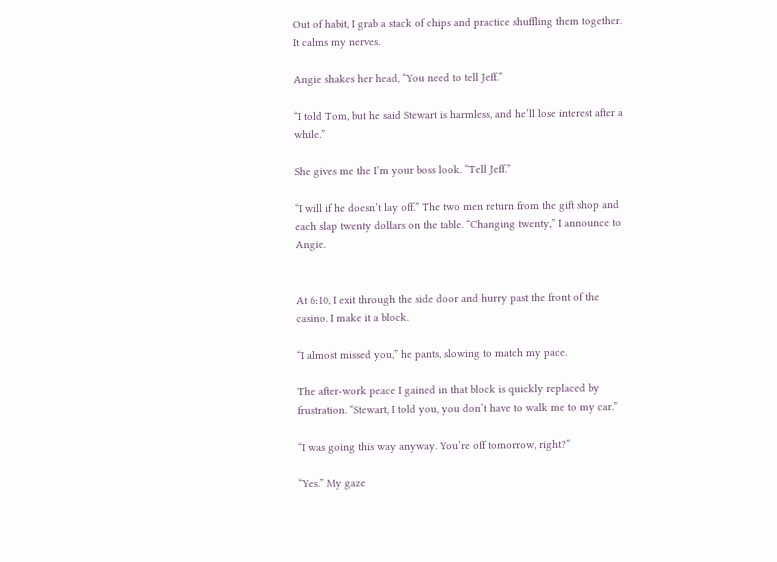Out of habit, I grab a stack of chips and practice shuffling them together. It calms my nerves.

Angie shakes her head, “You need to tell Jeff.”

“I told Tom, but he said Stewart is harmless, and he’ll lose interest after a while.”

She gives me the I’m your boss look. “Tell Jeff.”

“I will if he doesn’t lay off.” The two men return from the gift shop and each slap twenty dollars on the table. “Changing twenty,” I announce to Angie.


At 6:10, I exit through the side door and hurry past the front of the casino. I make it a block.

“I almost missed you,” he pants, slowing to match my pace.

The after-work peace I gained in that block is quickly replaced by frustration. “Stewart, I told you, you don’t have to walk me to my car.”

“I was going this way anyway. You’re off tomorrow, right?”

“Yes.” My gaze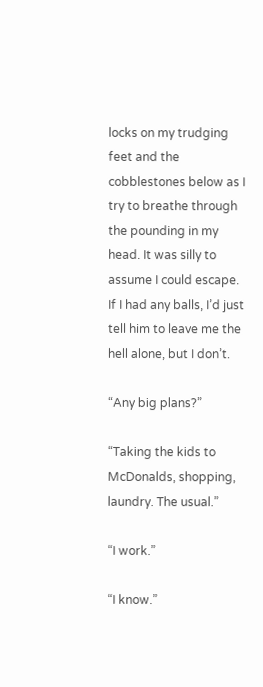locks on my trudging feet and the cobblestones below as I try to breathe through the pounding in my head. It was silly to assume I could escape. If I had any balls, I’d just tell him to leave me the hell alone, but I don’t.

“Any big plans?”

“Taking the kids to McDonalds, shopping, laundry. The usual.”

“I work.”

“I know.”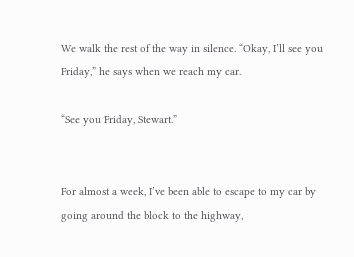We walk the rest of the way in silence. “Okay, I’ll see you Friday,” he says when we reach my car.

“See you Friday, Stewart.”


For almost a week, I’ve been able to escape to my car by going around the block to the highway,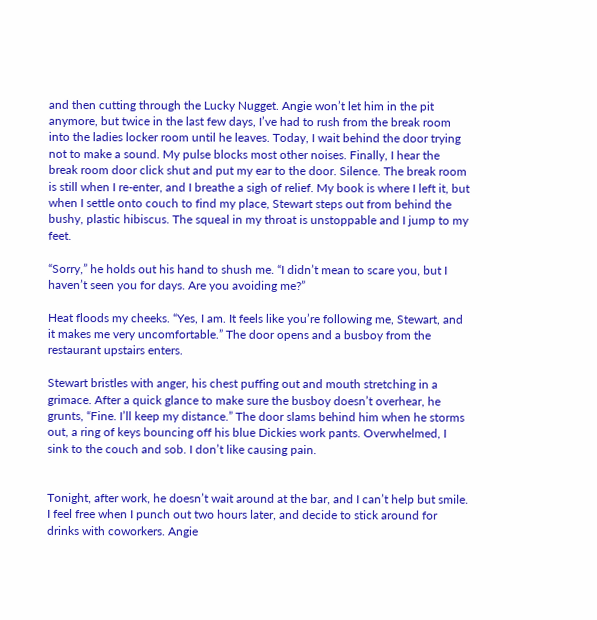and then cutting through the Lucky Nugget. Angie won’t let him in the pit anymore, but twice in the last few days, I’ve had to rush from the break room into the ladies locker room until he leaves. Today, I wait behind the door trying not to make a sound. My pulse blocks most other noises. Finally, I hear the break room door click shut and put my ear to the door. Silence. The break room is still when I re-enter, and I breathe a sigh of relief. My book is where I left it, but when I settle onto couch to find my place, Stewart steps out from behind the bushy, plastic hibiscus. The squeal in my throat is unstoppable and I jump to my feet.

“Sorry,” he holds out his hand to shush me. “I didn’t mean to scare you, but I haven’t seen you for days. Are you avoiding me?”

Heat floods my cheeks. “Yes, I am. It feels like you’re following me, Stewart, and it makes me very uncomfortable.” The door opens and a busboy from the restaurant upstairs enters.

Stewart bristles with anger, his chest puffing out and mouth stretching in a grimace. After a quick glance to make sure the busboy doesn’t overhear, he grunts, “Fine. I’ll keep my distance.” The door slams behind him when he storms out, a ring of keys bouncing off his blue Dickies work pants. Overwhelmed, I sink to the couch and sob. I don’t like causing pain.


Tonight, after work, he doesn’t wait around at the bar, and I can’t help but smile. I feel free when I punch out two hours later, and decide to stick around for drinks with coworkers. Angie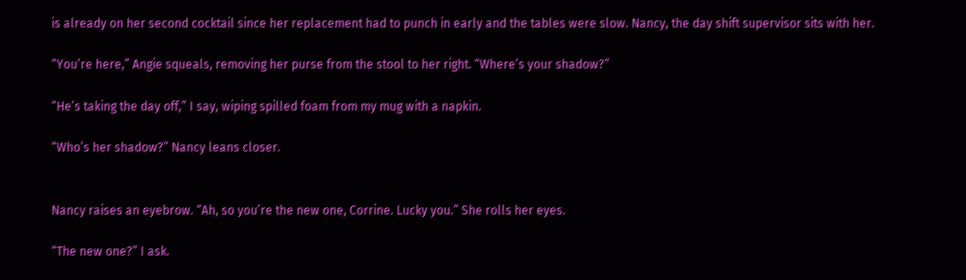is already on her second cocktail since her replacement had to punch in early and the tables were slow. Nancy, the day shift supervisor sits with her.

“You’re here,” Angie squeals, removing her purse from the stool to her right. “Where’s your shadow?”

“He’s taking the day off,” I say, wiping spilled foam from my mug with a napkin.

“Who’s her shadow?” Nancy leans closer.


Nancy raises an eyebrow. “Ah, so you’re the new one, Corrine. Lucky you.” She rolls her eyes.

“The new one?” I ask.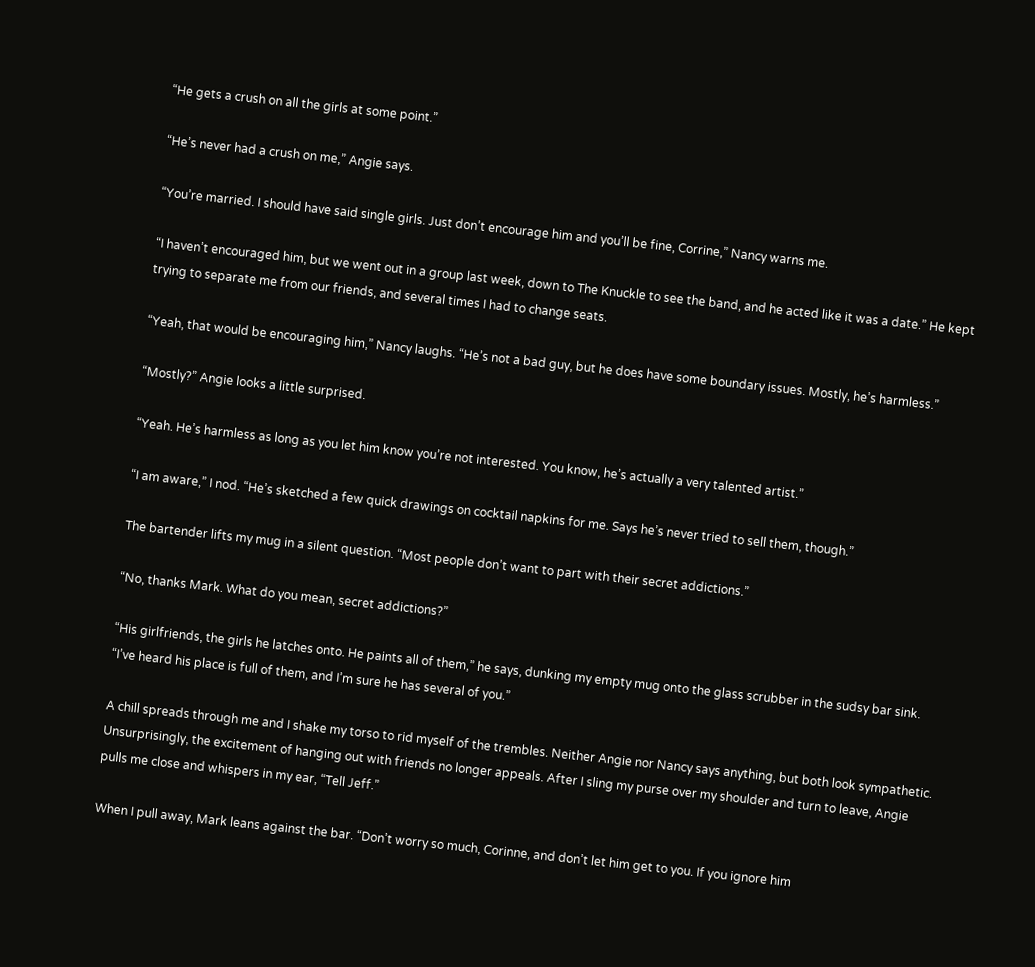“He gets a crush on all the girls at some point.”

“He’s never had a crush on me,” Angie says.

“You’re married. I should have said single girls. Just don’t encourage him and you’ll be fine, Corrine,” Nancy warns me.

“I haven’t encouraged him, but we went out in a group last week, down to The Knuckle to see the band, and he acted like it was a date.” He kept trying to separate me from our friends, and several times I had to change seats.

“Yeah, that would be encouraging him,” Nancy laughs. “He’s not a bad guy, but he does have some boundary issues. Mostly, he’s harmless.”

“Mostly?” Angie looks a little surprised.

“Yeah. He’s harmless as long as you let him know you’re not interested. You know, he’s actually a very talented artist.”

“I am aware,” I nod. “He’s sketched a few quick drawings on cocktail napkins for me. Says he’s never tried to sell them, though.”

The bartender lifts my mug in a silent question. “Most people don’t want to part with their secret addictions.”

“No, thanks Mark. What do you mean, secret addictions?”

“His girlfriends, the girls he latches onto. He paints all of them,” he says, dunking my empty mug onto the glass scrubber in the sudsy bar sink. “I’ve heard his place is full of them, and I’m sure he has several of you.”

A chill spreads through me and I shake my torso to rid myself of the trembles. Neither Angie nor Nancy says anything, but both look sympathetic. Unsurprisingly, the excitement of hanging out with friends no longer appeals. After I sling my purse over my shoulder and turn to leave, Angie pulls me close and whispers in my ear, “Tell Jeff.”

When I pull away, Mark leans against the bar. “Don’t worry so much, Corinne, and don’t let him get to you. If you ignore him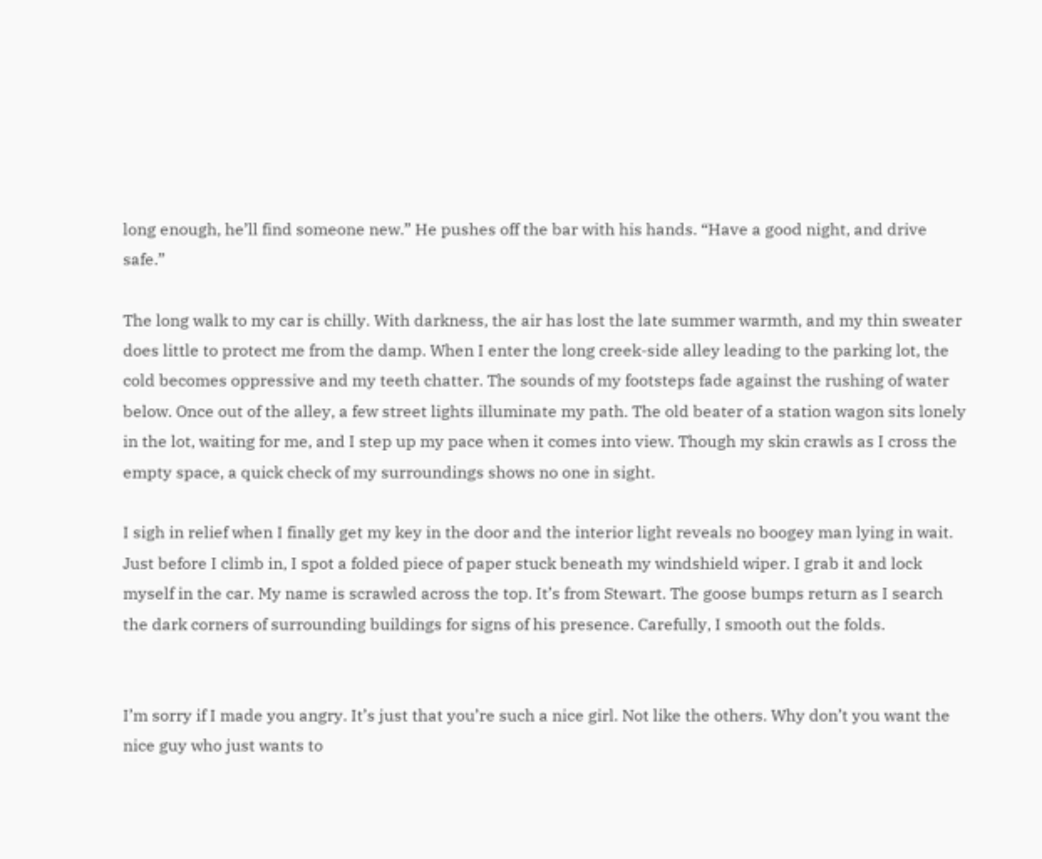long enough, he’ll find someone new.” He pushes off the bar with his hands. “Have a good night, and drive safe.”

The long walk to my car is chilly. With darkness, the air has lost the late summer warmth, and my thin sweater does little to protect me from the damp. When I enter the long creek-side alley leading to the parking lot, the cold becomes oppressive and my teeth chatter. The sounds of my footsteps fade against the rushing of water below. Once out of the alley, a few street lights illuminate my path. The old beater of a station wagon sits lonely in the lot, waiting for me, and I step up my pace when it comes into view. Though my skin crawls as I cross the empty space, a quick check of my surroundings shows no one in sight.

I sigh in relief when I finally get my key in the door and the interior light reveals no boogey man lying in wait. Just before I climb in, I spot a folded piece of paper stuck beneath my windshield wiper. I grab it and lock myself in the car. My name is scrawled across the top. It’s from Stewart. The goose bumps return as I search the dark corners of surrounding buildings for signs of his presence. Carefully, I smooth out the folds.


I’m sorry if I made you angry. It’s just that you’re such a nice girl. Not like the others. Why don’t you want the nice guy who just wants to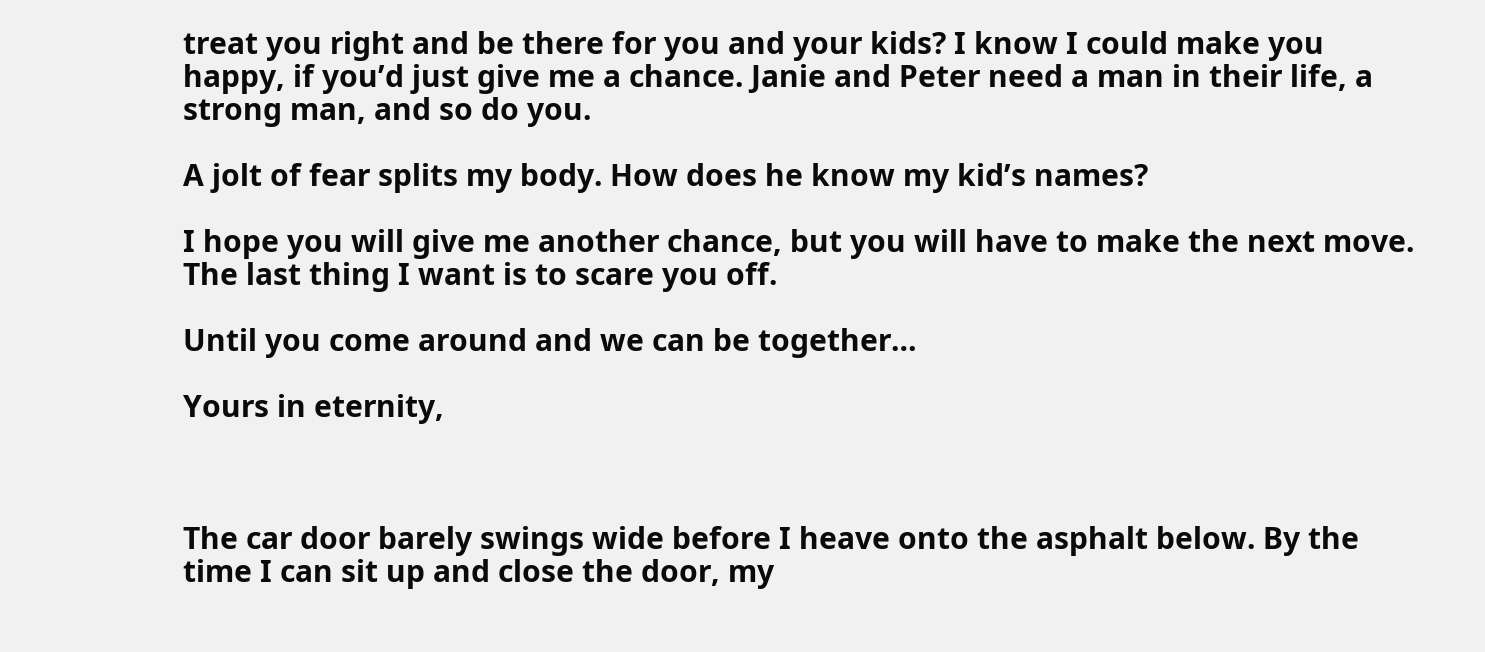treat you right and be there for you and your kids? I know I could make you happy, if you’d just give me a chance. Janie and Peter need a man in their life, a strong man, and so do you.

A jolt of fear splits my body. How does he know my kid’s names?

I hope you will give me another chance, but you will have to make the next move. The last thing I want is to scare you off.

Until you come around and we can be together…

Yours in eternity,



The car door barely swings wide before I heave onto the asphalt below. By the time I can sit up and close the door, my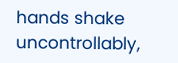hands shake uncontrollably,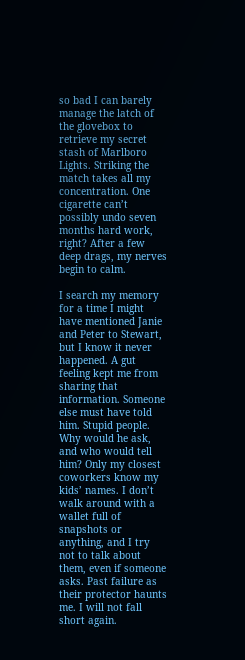so bad I can barely manage the latch of the glovebox to retrieve my secret stash of Marlboro Lights. Striking the match takes all my concentration. One cigarette can’t possibly undo seven months hard work, right? After a few deep drags, my nerves begin to calm.

I search my memory for a time I might have mentioned Janie and Peter to Stewart, but I know it never happened. A gut feeling kept me from sharing that information. Someone else must have told him. Stupid people. Why would he ask, and who would tell him? Only my closest coworkers know my kids’ names. I don’t walk around with a wallet full of snapshots or anything, and I try not to talk about them, even if someone asks. Past failure as their protector haunts me. I will not fall short again.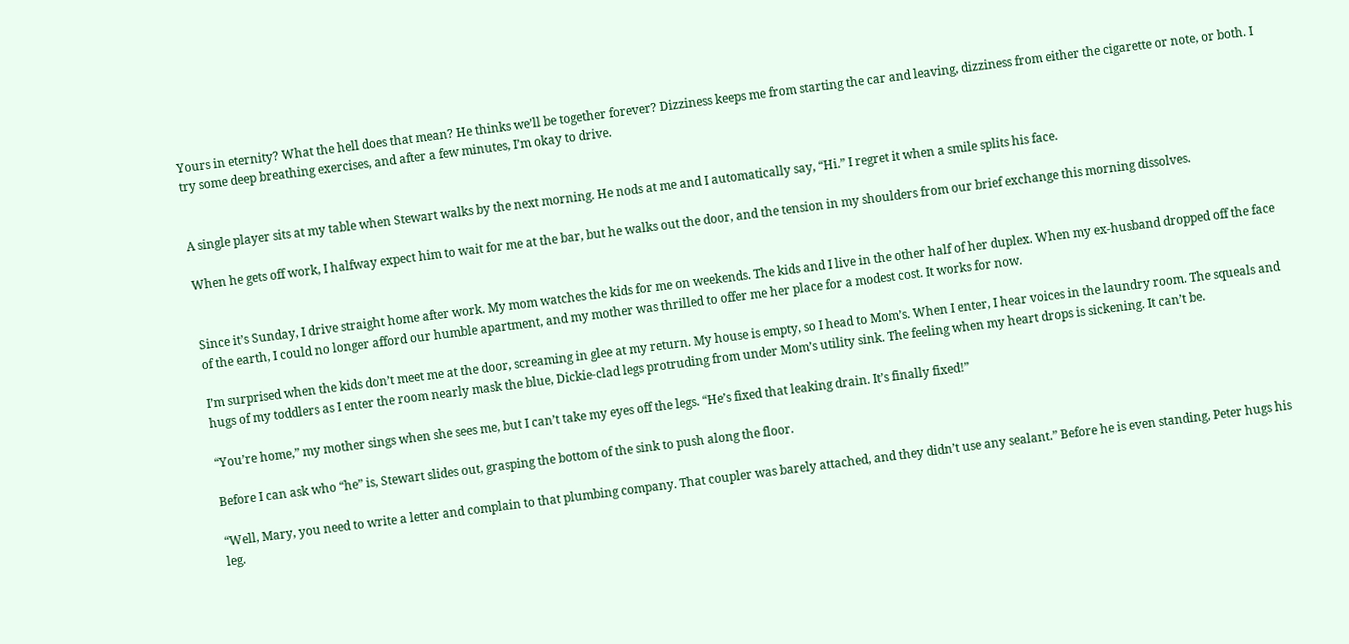Yours in eternity? What the hell does that mean? He thinks we’ll be together forever? Dizziness keeps me from starting the car and leaving, dizziness from either the cigarette or note, or both. I try some deep breathing exercises, and after a few minutes, I’m okay to drive.


A single player sits at my table when Stewart walks by the next morning. He nods at me and I automatically say, “Hi.” I regret it when a smile splits his face.

When he gets off work, I halfway expect him to wait for me at the bar, but he walks out the door, and the tension in my shoulders from our brief exchange this morning dissolves.


Since it’s Sunday, I drive straight home after work. My mom watches the kids for me on weekends. The kids and I live in the other half of her duplex. When my ex-husband dropped off the face of the earth, I could no longer afford our humble apartment, and my mother was thrilled to offer me her place for a modest cost. It works for now.

I’m surprised when the kids don’t meet me at the door, screaming in glee at my return. My house is empty, so I head to Mom’s. When I enter, I hear voices in the laundry room. The squeals and hugs of my toddlers as I enter the room nearly mask the blue, Dickie-clad legs protruding from under Mom’s utility sink. The feeling when my heart drops is sickening. It can’t be.

“You’re home,” my mother sings when she sees me, but I can’t take my eyes off the legs. “He’s fixed that leaking drain. It’s finally fixed!”

Before I can ask who “he” is, Stewart slides out, grasping the bottom of the sink to push along the floor.

“Well, Mary, you need to write a letter and complain to that plumbing company. That coupler was barely attached, and they didn’t use any sealant.” Before he is even standing, Peter hugs his leg.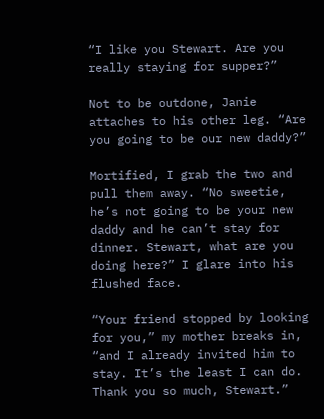“I like you Stewart. Are you really staying for supper?”

Not to be outdone, Janie attaches to his other leg. “Are you going to be our new daddy?”

Mortified, I grab the two and pull them away. “No sweetie, he’s not going to be your new daddy and he can’t stay for dinner. Stewart, what are you doing here?” I glare into his flushed face.

“Your friend stopped by looking for you,” my mother breaks in, “and I already invited him to stay. It’s the least I can do. Thank you so much, Stewart.”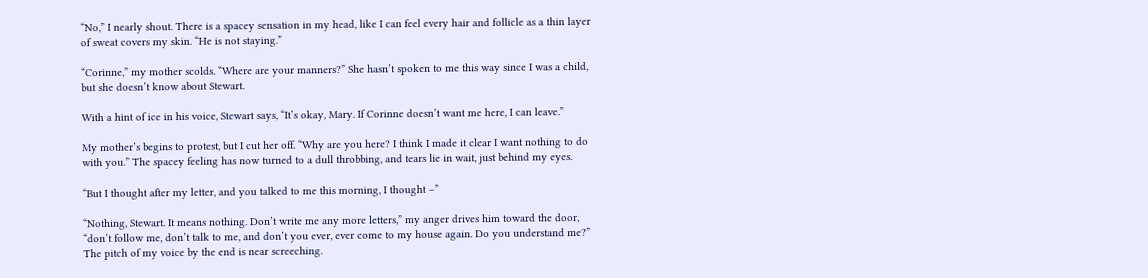“No,” I nearly shout. There is a spacey sensation in my head, like I can feel every hair and follicle as a thin layer of sweat covers my skin. “He is not staying.”

“Corinne,” my mother scolds. “Where are your manners?” She hasn’t spoken to me this way since I was a child, but she doesn’t know about Stewart.

With a hint of ice in his voice, Stewart says, “It’s okay, Mary. If Corinne doesn’t want me here, I can leave.”

My mother’s begins to protest, but I cut her off. “Why are you here? I think I made it clear I want nothing to do with you.” The spacey feeling has now turned to a dull throbbing, and tears lie in wait, just behind my eyes.

“But I thought after my letter, and you talked to me this morning, I thought –”

“Nothing, Stewart. It means nothing. Don’t write me any more letters,” my anger drives him toward the door, “don’t follow me, don’t talk to me, and don’t you ever, ever come to my house again. Do you understand me?” The pitch of my voice by the end is near screeching.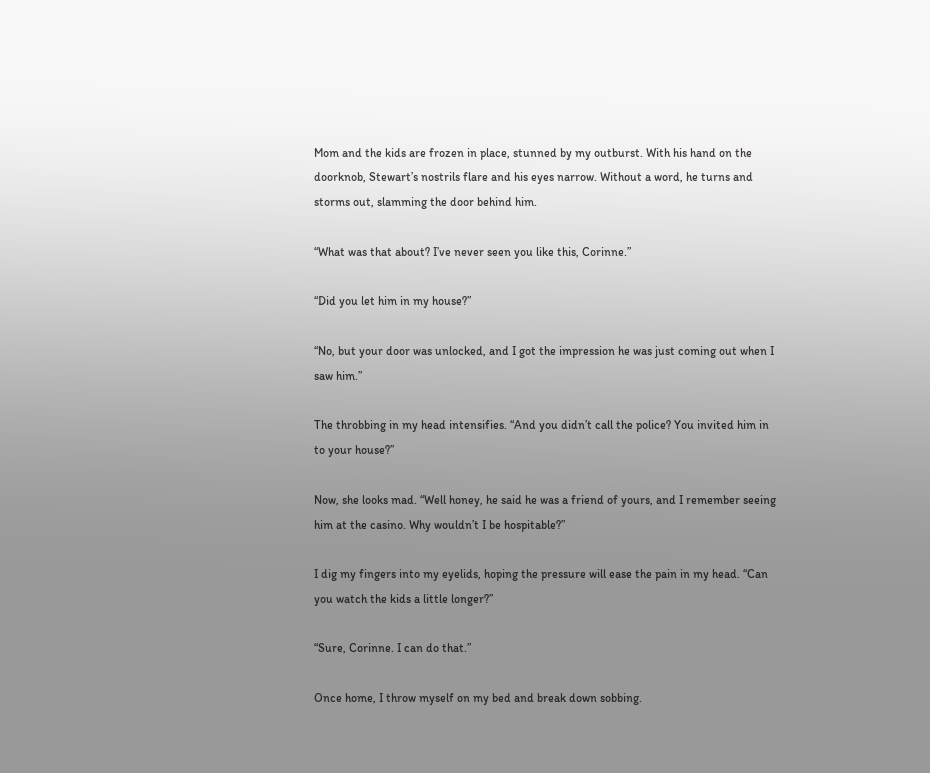Mom and the kids are frozen in place, stunned by my outburst. With his hand on the doorknob, Stewart’s nostrils flare and his eyes narrow. Without a word, he turns and storms out, slamming the door behind him.

“What was that about? I’ve never seen you like this, Corinne.”

“Did you let him in my house?”

“No, but your door was unlocked, and I got the impression he was just coming out when I saw him.”

The throbbing in my head intensifies. “And you didn’t call the police? You invited him in to your house?”

Now, she looks mad. “Well honey, he said he was a friend of yours, and I remember seeing him at the casino. Why wouldn’t I be hospitable?”

I dig my fingers into my eyelids, hoping the pressure will ease the pain in my head. “Can you watch the kids a little longer?”

“Sure, Corinne. I can do that.”

Once home, I throw myself on my bed and break down sobbing.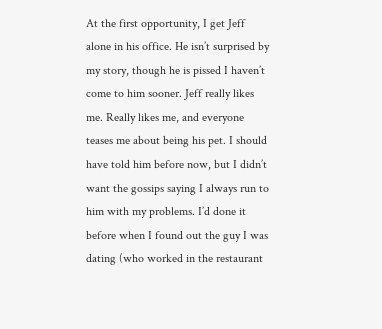At the first opportunity, I get Jeff alone in his office. He isn’t surprised by my story, though he is pissed I haven’t come to him sooner. Jeff really likes me. Really likes me, and everyone teases me about being his pet. I should have told him before now, but I didn’t want the gossips saying I always run to him with my problems. I’d done it before when I found out the guy I was dating (who worked in the restaurant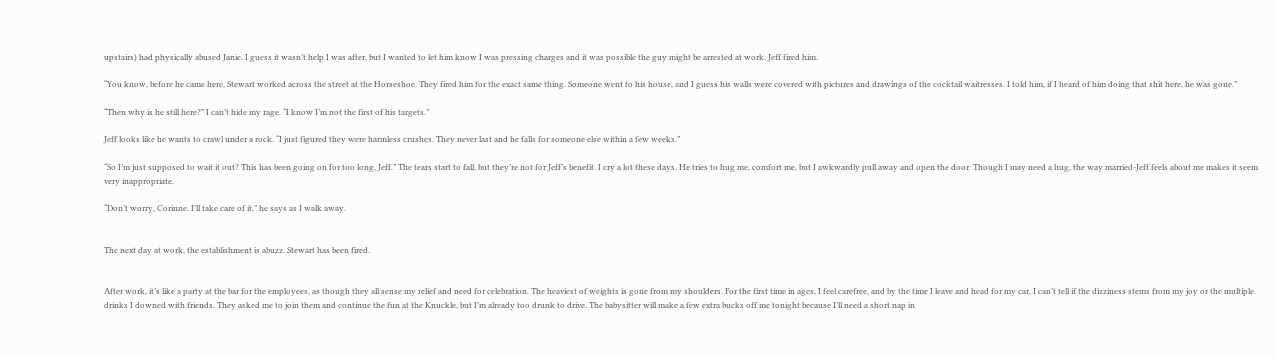upstairs) had physically abused Janie. I guess it wasn’t help I was after, but I wanted to let him know I was pressing charges and it was possible the guy might be arrested at work. Jeff fired him.

“You know, before he came here, Stewart worked across the street at the Horseshoe. They fired him for the exact same thing. Someone went to his house, and I guess his walls were covered with pictures and drawings of the cocktail waitresses. I told him, if I heard of him doing that shit here, he was gone.”

“Then why is he still here?” I can’t hide my rage. “I know I’m not the first of his targets.”

Jeff looks like he wants to crawl under a rock. “I just figured they were harmless crushes. They never last and he falls for someone else within a few weeks.”

“So I’m just supposed to wait it out? This has been going on for too long, Jeff.” The tears start to fall, but they’re not for Jeff’s benefit. I cry a lot these days. He tries to hug me, comfort me, but I awkwardly pull away and open the door. Though I may need a hug, the way married-Jeff feels about me makes it seem very inappropriate.

“Don’t worry, Corinne. I’ll take care of it,” he says as I walk away.


The next day at work, the establishment is abuzz. Stewart has been fired.


After work, it’s like a party at the bar for the employees, as though they all sense my relief and need for celebration. The heaviest of weights is gone from my shoulders. For the first time in ages, I feel carefree, and by the time I leave and head for my car, I can’t tell if the dizziness stems from my joy or the multiple drinks I downed with friends. They asked me to join them and continue the fun at the Knuckle, but I’m already too drunk to drive. The babysitter will make a few extra bucks off me tonight because I’ll need a short nap in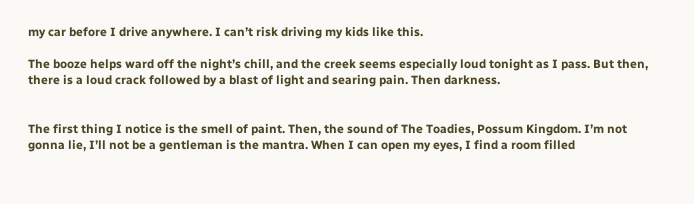my car before I drive anywhere. I can’t risk driving my kids like this.

The booze helps ward off the night’s chill, and the creek seems especially loud tonight as I pass. But then, there is a loud crack followed by a blast of light and searing pain. Then darkness.


The first thing I notice is the smell of paint. Then, the sound of The Toadies, Possum Kingdom. I’m not gonna lie, I’ll not be a gentleman is the mantra. When I can open my eyes, I find a room filled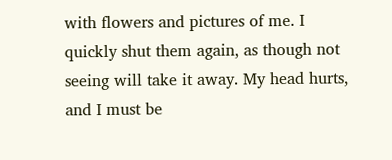with flowers and pictures of me. I quickly shut them again, as though not seeing will take it away. My head hurts, and I must be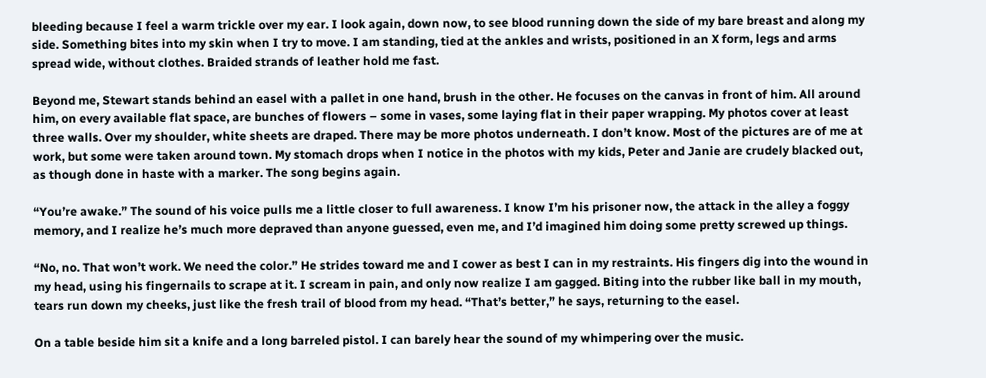bleeding because I feel a warm trickle over my ear. I look again, down now, to see blood running down the side of my bare breast and along my side. Something bites into my skin when I try to move. I am standing, tied at the ankles and wrists, positioned in an X form, legs and arms spread wide, without clothes. Braided strands of leather hold me fast.

Beyond me, Stewart stands behind an easel with a pallet in one hand, brush in the other. He focuses on the canvas in front of him. All around him, on every available flat space, are bunches of flowers – some in vases, some laying flat in their paper wrapping. My photos cover at least three walls. Over my shoulder, white sheets are draped. There may be more photos underneath. I don’t know. Most of the pictures are of me at work, but some were taken around town. My stomach drops when I notice in the photos with my kids, Peter and Janie are crudely blacked out, as though done in haste with a marker. The song begins again.

“You’re awake.” The sound of his voice pulls me a little closer to full awareness. I know I’m his prisoner now, the attack in the alley a foggy memory, and I realize he’s much more depraved than anyone guessed, even me, and I’d imagined him doing some pretty screwed up things.

“No, no. That won’t work. We need the color.” He strides toward me and I cower as best I can in my restraints. His fingers dig into the wound in my head, using his fingernails to scrape at it. I scream in pain, and only now realize I am gagged. Biting into the rubber like ball in my mouth, tears run down my cheeks, just like the fresh trail of blood from my head. “That’s better,” he says, returning to the easel.

On a table beside him sit a knife and a long barreled pistol. I can barely hear the sound of my whimpering over the music.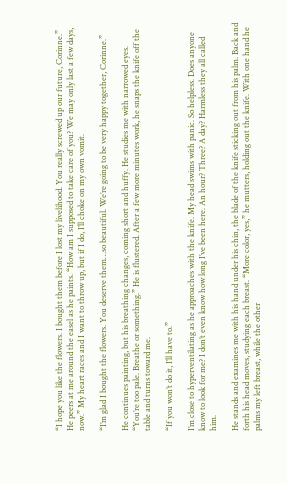“I hope you like the flowers. I bought them before I lost my livelihood. You really screwed up our future, Corinne.” He peers at me around the easel as he paints. “How am I supposed to take care of you? We may only last a few days, now.” My heart races and I want to throw up, but if I do, I’ll choke on my own vomit.

“I’m glad I bought the flowers. You deserve them…so beautiful. We’re going to be very happy together, Corinne.”

He continues painting, but his breathing changes, coming short and huffy. He studies me with narrowed eyes. “You’re too pale. Breathe or something.” He is flustered. After a few more minutes work, he snaps the knife off the table and turns toward me.

“If you won’t do it, I’ll have to.”

I’m close to hyperventilating as he approaches with the knife. My head swims with panic. So helpless. Does anyone know to look for me? I don’t even know how long I’ve been here. An hour? Three? A day? Harmless they all called him.

He stands and examines me with his hand under his chin, the blade of the knife sticking out from his palm. Back and forth his head moves, studying each breast. “More color, yes,” he mutters, holding out the knife. With one hand he palms my left breast, while the other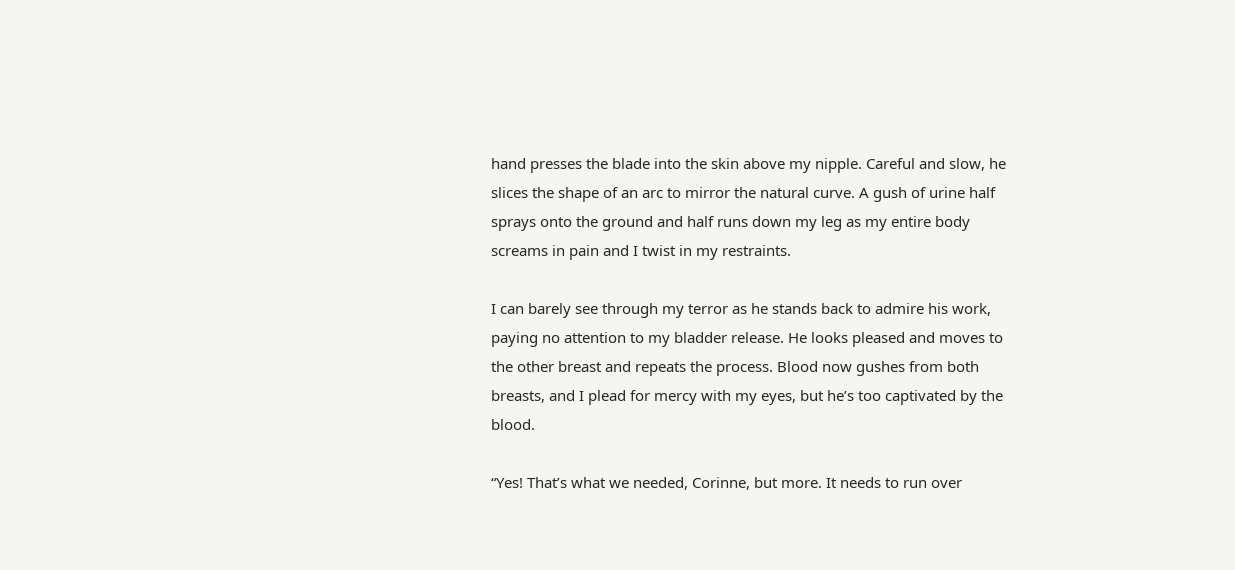hand presses the blade into the skin above my nipple. Careful and slow, he slices the shape of an arc to mirror the natural curve. A gush of urine half sprays onto the ground and half runs down my leg as my entire body screams in pain and I twist in my restraints.

I can barely see through my terror as he stands back to admire his work, paying no attention to my bladder release. He looks pleased and moves to the other breast and repeats the process. Blood now gushes from both breasts, and I plead for mercy with my eyes, but he’s too captivated by the blood.

“Yes! That’s what we needed, Corinne, but more. It needs to run over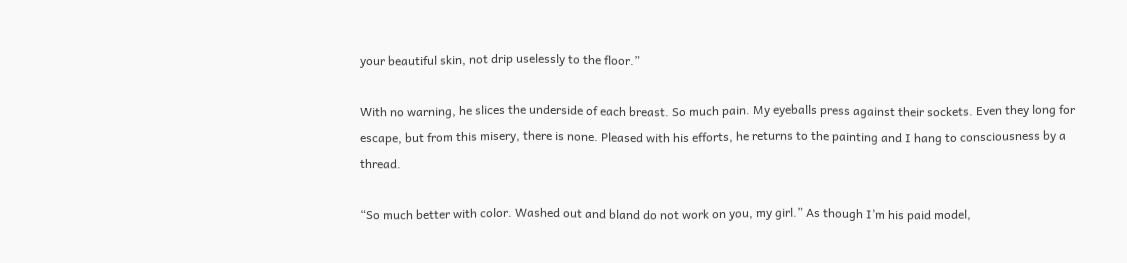your beautiful skin, not drip uselessly to the floor.”

With no warning, he slices the underside of each breast. So much pain. My eyeballs press against their sockets. Even they long for escape, but from this misery, there is none. Pleased with his efforts, he returns to the painting and I hang to consciousness by a thread.

“So much better with color. Washed out and bland do not work on you, my girl.” As though I’m his paid model,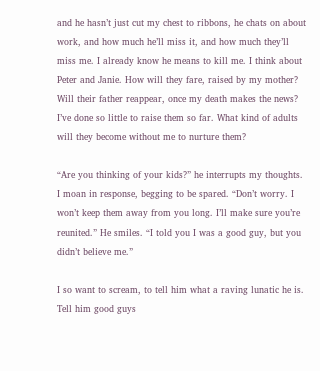and he hasn’t just cut my chest to ribbons, he chats on about work, and how much he’ll miss it, and how much they’ll miss me. I already know he means to kill me. I think about Peter and Janie. How will they fare, raised by my mother? Will their father reappear, once my death makes the news? I’ve done so little to raise them so far. What kind of adults will they become without me to nurture them?

“Are you thinking of your kids?” he interrupts my thoughts. I moan in response, begging to be spared. “Don’t worry. I won’t keep them away from you long. I’ll make sure you’re reunited.” He smiles. “I told you I was a good guy, but you didn’t believe me.”

I so want to scream, to tell him what a raving lunatic he is. Tell him good guys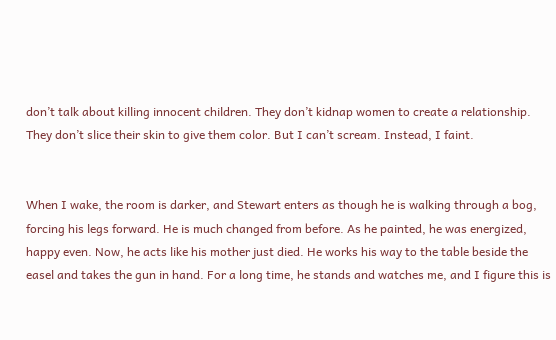don’t talk about killing innocent children. They don’t kidnap women to create a relationship. They don’t slice their skin to give them color. But I can’t scream. Instead, I faint.


When I wake, the room is darker, and Stewart enters as though he is walking through a bog, forcing his legs forward. He is much changed from before. As he painted, he was energized, happy even. Now, he acts like his mother just died. He works his way to the table beside the easel and takes the gun in hand. For a long time, he stands and watches me, and I figure this is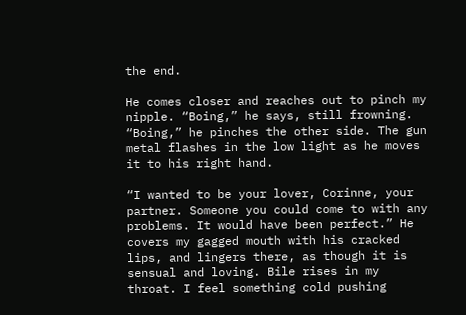the end.

He comes closer and reaches out to pinch my nipple. “Boing,” he says, still frowning. “Boing,” he pinches the other side. The gun metal flashes in the low light as he moves it to his right hand.

“I wanted to be your lover, Corinne, your partner. Someone you could come to with any problems. It would have been perfect.” He covers my gagged mouth with his cracked lips, and lingers there, as though it is sensual and loving. Bile rises in my throat. I feel something cold pushing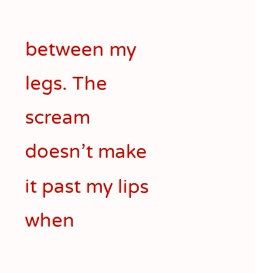between my legs. The scream doesn’t make it past my lips when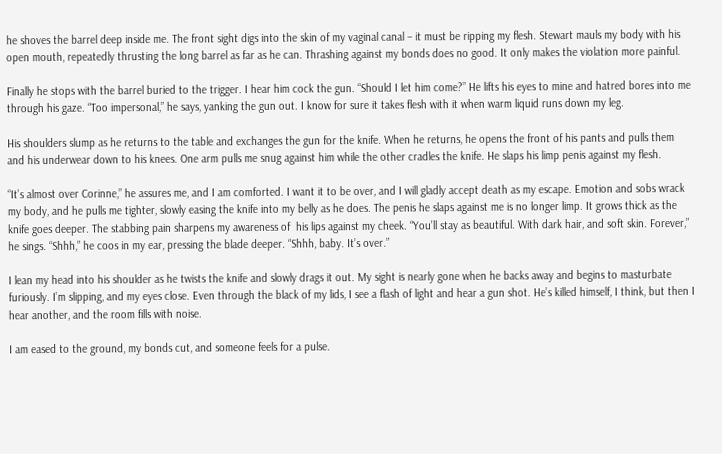he shoves the barrel deep inside me. The front sight digs into the skin of my vaginal canal – it must be ripping my flesh. Stewart mauls my body with his open mouth, repeatedly thrusting the long barrel as far as he can. Thrashing against my bonds does no good. It only makes the violation more painful.

Finally he stops with the barrel buried to the trigger. I hear him cock the gun. “Should I let him come?” He lifts his eyes to mine and hatred bores into me through his gaze. “Too impersonal,” he says, yanking the gun out. I know for sure it takes flesh with it when warm liquid runs down my leg.

His shoulders slump as he returns to the table and exchanges the gun for the knife. When he returns, he opens the front of his pants and pulls them and his underwear down to his knees. One arm pulls me snug against him while the other cradles the knife. He slaps his limp penis against my flesh.

“It’s almost over Corinne,” he assures me, and I am comforted. I want it to be over, and I will gladly accept death as my escape. Emotion and sobs wrack my body, and he pulls me tighter, slowly easing the knife into my belly as he does. The penis he slaps against me is no longer limp. It grows thick as the knife goes deeper. The stabbing pain sharpens my awareness of  his lips against my cheek. “You’ll stay as beautiful. With dark hair, and soft skin. Forever,” he sings. “Shhh,” he coos in my ear, pressing the blade deeper. “Shhh, baby. It’s over.”

I lean my head into his shoulder as he twists the knife and slowly drags it out. My sight is nearly gone when he backs away and begins to masturbate furiously. I’m slipping, and my eyes close. Even through the black of my lids, I see a flash of light and hear a gun shot. He’s killed himself, I think, but then I hear another, and the room fills with noise.

I am eased to the ground, my bonds cut, and someone feels for a pulse.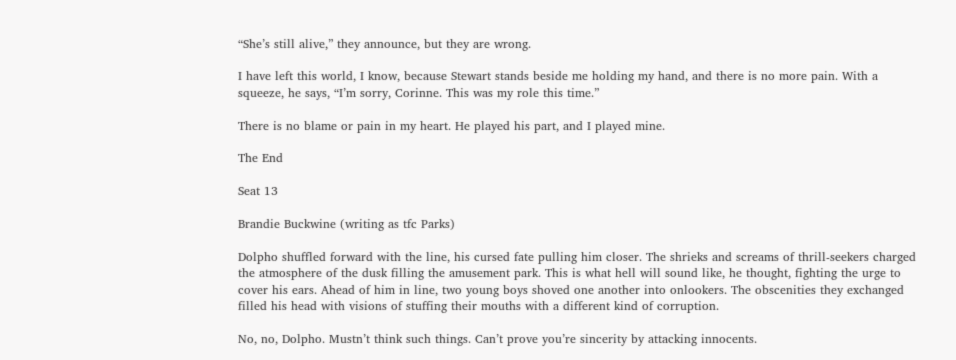“She’s still alive,” they announce, but they are wrong.

I have left this world, I know, because Stewart stands beside me holding my hand, and there is no more pain. With a squeeze, he says, “I’m sorry, Corinne. This was my role this time.”

There is no blame or pain in my heart. He played his part, and I played mine.

The End

Seat 13

Brandie Buckwine (writing as tfc Parks)

Dolpho shuffled forward with the line, his cursed fate pulling him closer. The shrieks and screams of thrill-seekers charged the atmosphere of the dusk filling the amusement park. This is what hell will sound like, he thought, fighting the urge to cover his ears. Ahead of him in line, two young boys shoved one another into onlookers. The obscenities they exchanged filled his head with visions of stuffing their mouths with a different kind of corruption.

No, no, Dolpho. Mustn’t think such things. Can’t prove you’re sincerity by attacking innocents.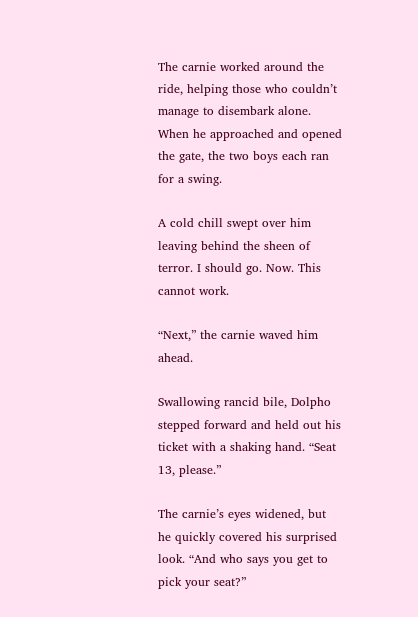The carnie worked around the ride, helping those who couldn’t manage to disembark alone. When he approached and opened the gate, the two boys each ran for a swing.

A cold chill swept over him leaving behind the sheen of terror. I should go. Now. This cannot work.

“Next,” the carnie waved him ahead.

Swallowing rancid bile, Dolpho stepped forward and held out his ticket with a shaking hand. “Seat 13, please.”

The carnie’s eyes widened, but he quickly covered his surprised look. “And who says you get to pick your seat?”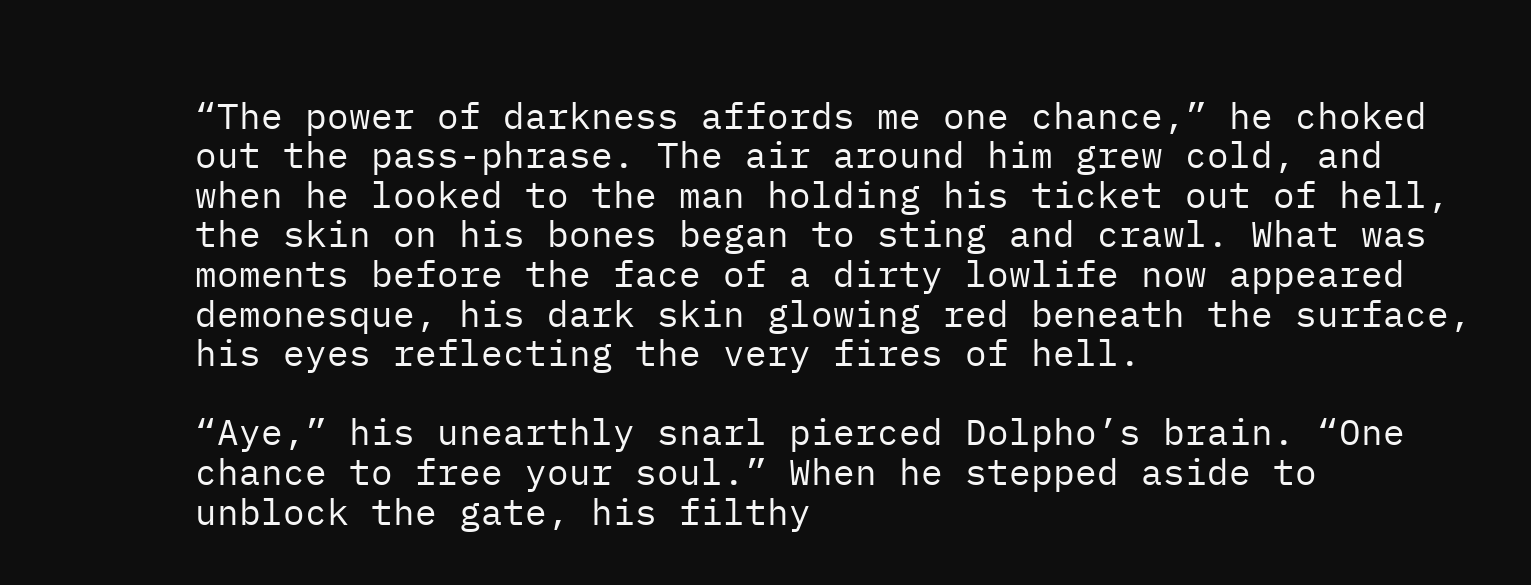“The power of darkness affords me one chance,” he choked out the pass-phrase. The air around him grew cold, and when he looked to the man holding his ticket out of hell, the skin on his bones began to sting and crawl. What was moments before the face of a dirty lowlife now appeared demonesque, his dark skin glowing red beneath the surface, his eyes reflecting the very fires of hell.

“Aye,” his unearthly snarl pierced Dolpho’s brain. “One chance to free your soul.” When he stepped aside to unblock the gate, his filthy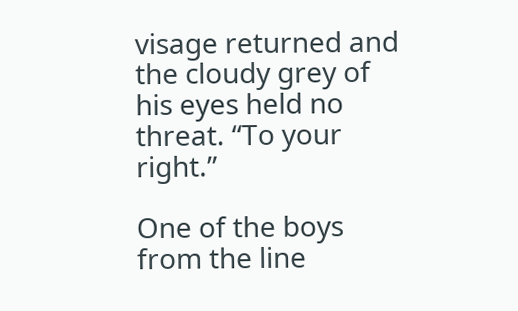visage returned and the cloudy grey of his eyes held no threat. “To your right.”

One of the boys from the line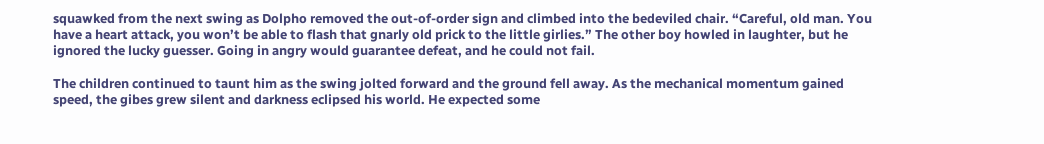squawked from the next swing as Dolpho removed the out-of-order sign and climbed into the bedeviled chair. “Careful, old man. You have a heart attack, you won’t be able to flash that gnarly old prick to the little girlies.” The other boy howled in laughter, but he ignored the lucky guesser. Going in angry would guarantee defeat, and he could not fail.

The children continued to taunt him as the swing jolted forward and the ground fell away. As the mechanical momentum gained speed, the gibes grew silent and darkness eclipsed his world. He expected some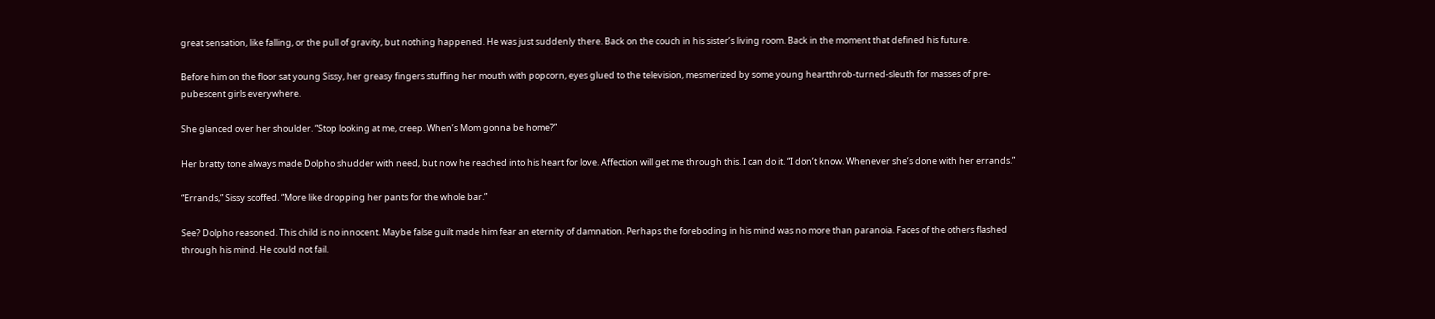great sensation, like falling, or the pull of gravity, but nothing happened. He was just suddenly there. Back on the couch in his sister’s living room. Back in the moment that defined his future.

Before him on the floor sat young Sissy, her greasy fingers stuffing her mouth with popcorn, eyes glued to the television, mesmerized by some young heartthrob-turned-sleuth for masses of pre-pubescent girls everywhere.

She glanced over her shoulder. “Stop looking at me, creep. When’s Mom gonna be home?”

Her bratty tone always made Dolpho shudder with need, but now he reached into his heart for love. Affection will get me through this. I can do it. “I don’t know. Whenever she’s done with her errands.”

“Errands,” Sissy scoffed. “More like dropping her pants for the whole bar.”

See? Dolpho reasoned. This child is no innocent. Maybe false guilt made him fear an eternity of damnation. Perhaps the foreboding in his mind was no more than paranoia. Faces of the others flashed through his mind. He could not fail.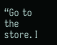“Go to the store. I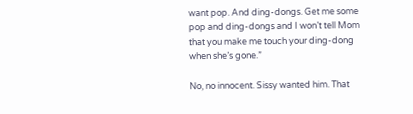want pop. And ding-dongs. Get me some pop and ding-dongs and I won’t tell Mom that you make me touch your ding-dong when she’s gone.”

No, no innocent. Sissy wanted him. That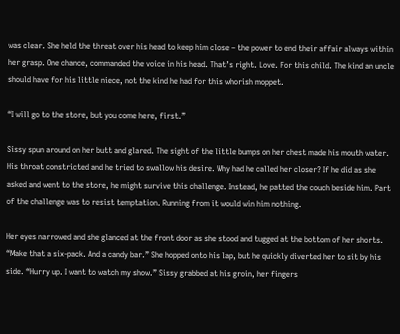was clear. She held the threat over his head to keep him close – the power to end their affair always within her grasp. One chance, commanded the voice in his head. That’s right. Love. For this child. The kind an uncle should have for his little niece, not the kind he had for this whorish moppet.

“I will go to the store, but you come here, first.”

Sissy spun around on her butt and glared. The sight of the little bumps on her chest made his mouth water. His throat constricted and he tried to swallow his desire. Why had he called her closer? If he did as she asked and went to the store, he might survive this challenge. Instead, he patted the couch beside him. Part of the challenge was to resist temptation. Running from it would win him nothing.

Her eyes narrowed and she glanced at the front door as she stood and tugged at the bottom of her shorts. “Make that a six-pack. And a candy bar.” She hopped onto his lap, but he quickly diverted her to sit by his side. “Hurry up. I want to watch my show.” Sissy grabbed at his groin, her fingers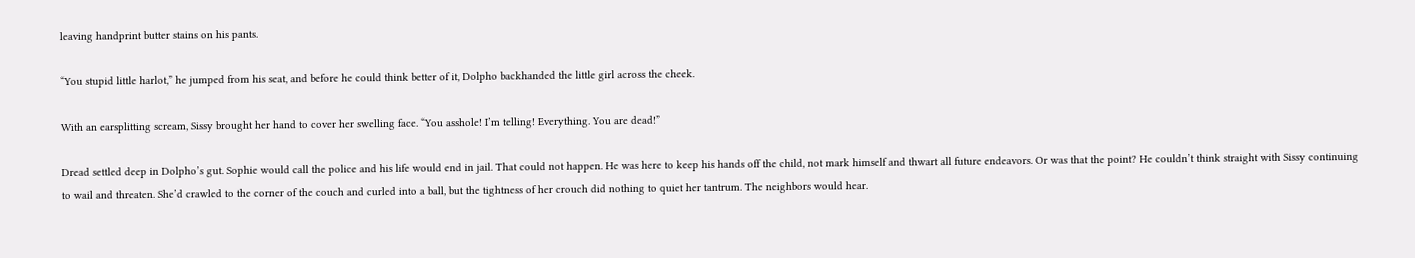leaving handprint butter stains on his pants.

“You stupid little harlot,” he jumped from his seat, and before he could think better of it, Dolpho backhanded the little girl across the cheek.

With an earsplitting scream, Sissy brought her hand to cover her swelling face. “You asshole! I’m telling! Everything. You are dead!”

Dread settled deep in Dolpho’s gut. Sophie would call the police and his life would end in jail. That could not happen. He was here to keep his hands off the child, not mark himself and thwart all future endeavors. Or was that the point? He couldn’t think straight with Sissy continuing to wail and threaten. She’d crawled to the corner of the couch and curled into a ball, but the tightness of her crouch did nothing to quiet her tantrum. The neighbors would hear.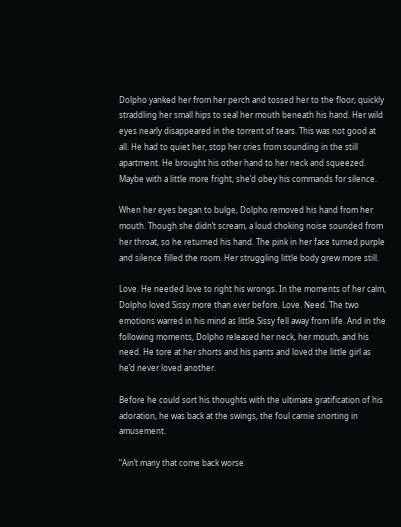Dolpho yanked her from her perch and tossed her to the floor, quickly straddling her small hips to seal her mouth beneath his hand. Her wild eyes nearly disappeared in the torrent of tears. This was not good at all. He had to quiet her, stop her cries from sounding in the still apartment. He brought his other hand to her neck and squeezed. Maybe with a little more fright, she’d obey his commands for silence.

When her eyes began to bulge, Dolpho removed his hand from her mouth. Though she didn’t scream, a loud choking noise sounded from her throat, so he returned his hand. The pink in her face turned purple and silence filled the room. Her struggling little body grew more still.

Love. He needed love to right his wrongs. In the moments of her calm, Dolpho loved Sissy more than ever before. Love. Need. The two emotions warred in his mind as little Sissy fell away from life. And in the following moments, Dolpho released her neck, her mouth, and his need. He tore at her shorts and his pants and loved the little girl as he’d never loved another.

Before he could sort his thoughts with the ultimate gratification of his adoration, he was back at the swings, the foul carnie snorting in amusement.

“Ain’t many that come back worse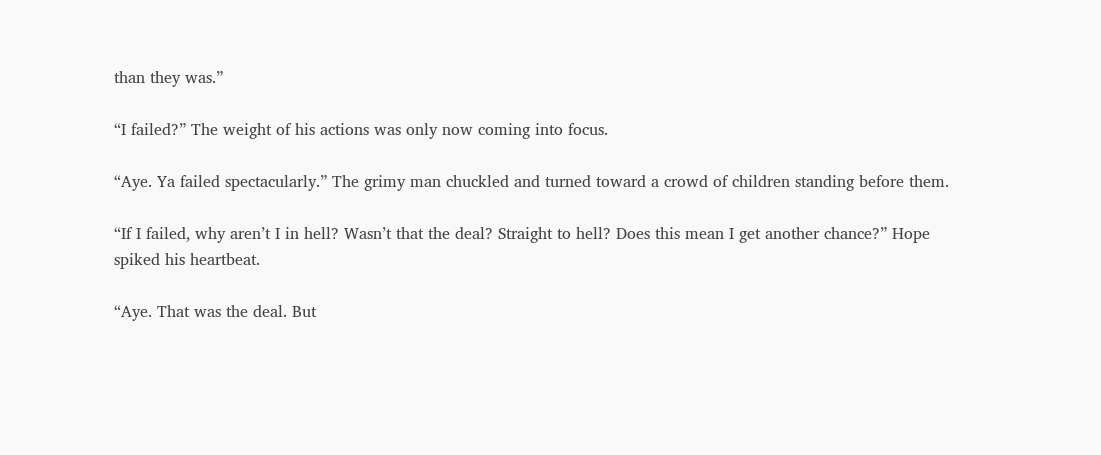than they was.”

“I failed?” The weight of his actions was only now coming into focus.

“Aye. Ya failed spectacularly.” The grimy man chuckled and turned toward a crowd of children standing before them.

“If I failed, why aren’t I in hell? Wasn’t that the deal? Straight to hell? Does this mean I get another chance?” Hope spiked his heartbeat.

“Aye. That was the deal. But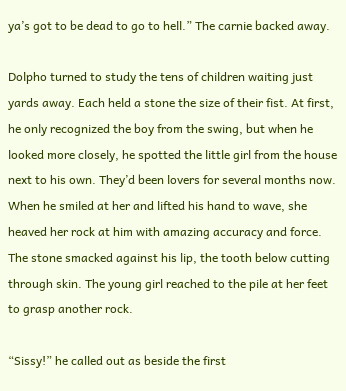ya’s got to be dead to go to hell.” The carnie backed away.

Dolpho turned to study the tens of children waiting just yards away. Each held a stone the size of their fist. At first, he only recognized the boy from the swing, but when he looked more closely, he spotted the little girl from the house next to his own. They’d been lovers for several months now. When he smiled at her and lifted his hand to wave, she heaved her rock at him with amazing accuracy and force. The stone smacked against his lip, the tooth below cutting through skin. The young girl reached to the pile at her feet to grasp another rock.

“Sissy!” he called out as beside the first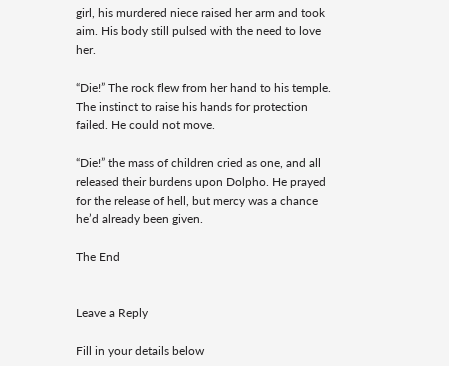girl, his murdered niece raised her arm and took aim. His body still pulsed with the need to love her.

“Die!” The rock flew from her hand to his temple. The instinct to raise his hands for protection failed. He could not move.

“Die!” the mass of children cried as one, and all released their burdens upon Dolpho. He prayed for the release of hell, but mercy was a chance he’d already been given.

The End


Leave a Reply

Fill in your details below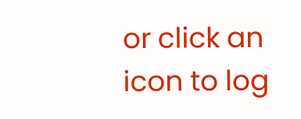or click an icon to log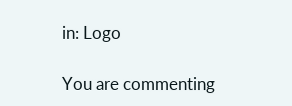in: Logo

You are commenting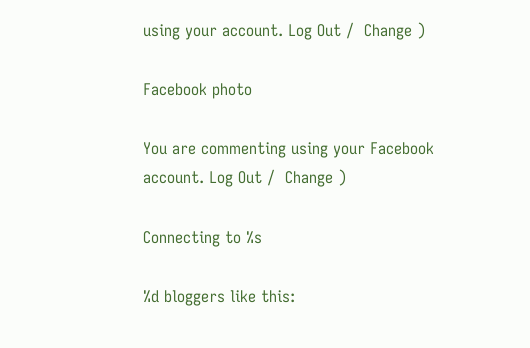using your account. Log Out /  Change )

Facebook photo

You are commenting using your Facebook account. Log Out /  Change )

Connecting to %s

%d bloggers like this: